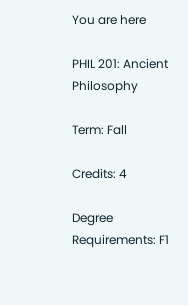You are here

PHIL 201: Ancient Philosophy

Term: Fall

Credits: 4

Degree Requirements: F1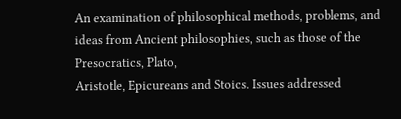An examination of philosophical methods, problems, and ideas from Ancient philosophies, such as those of the Presocratics, Plato,
Aristotle, Epicureans and Stoics. Issues addressed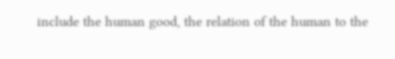include the human good, the relation of the human to the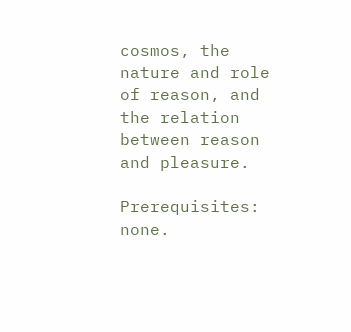cosmos, the nature and role
of reason, and the relation between reason and pleasure.

Prerequisites: none.